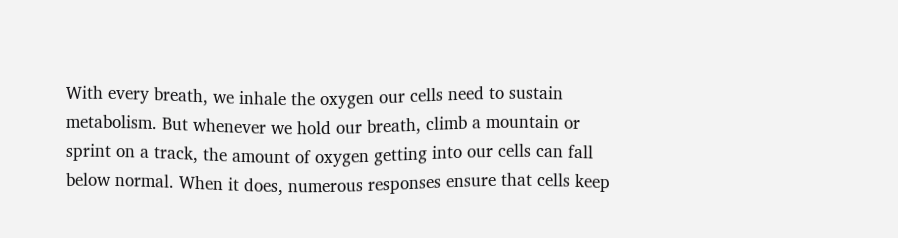With every breath, we inhale the oxygen our cells need to sustain metabolism. But whenever we hold our breath, climb a mountain or sprint on a track, the amount of oxygen getting into our cells can fall below normal. When it does, numerous responses ensure that cells keep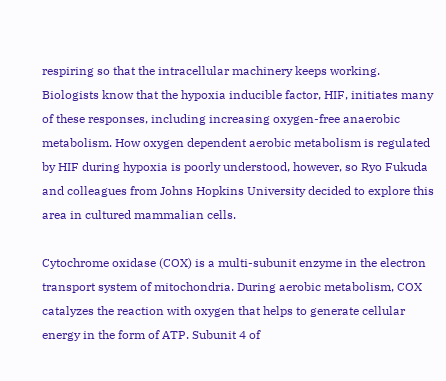respiring so that the intracellular machinery keeps working. Biologists know that the hypoxia inducible factor, HIF, initiates many of these responses, including increasing oxygen-free anaerobic metabolism. How oxygen dependent aerobic metabolism is regulated by HIF during hypoxia is poorly understood, however, so Ryo Fukuda and colleagues from Johns Hopkins University decided to explore this area in cultured mammalian cells.

Cytochrome oxidase (COX) is a multi-subunit enzyme in the electron transport system of mitochondria. During aerobic metabolism, COX catalyzes the reaction with oxygen that helps to generate cellular energy in the form of ATP. Subunit 4 of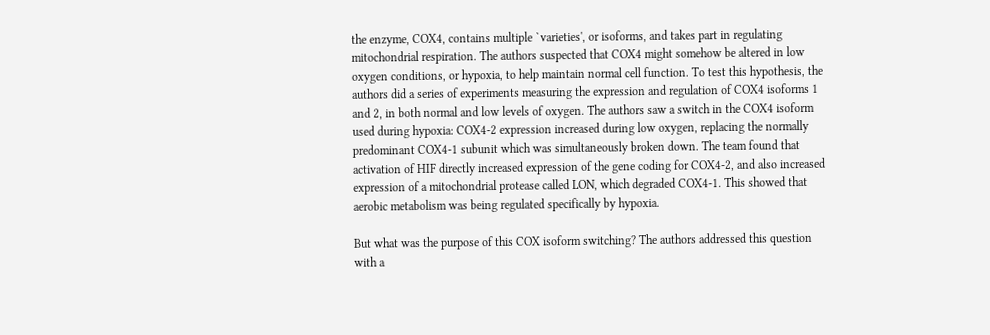the enzyme, COX4, contains multiple `varieties', or isoforms, and takes part in regulating mitochondrial respiration. The authors suspected that COX4 might somehow be altered in low oxygen conditions, or hypoxia, to help maintain normal cell function. To test this hypothesis, the authors did a series of experiments measuring the expression and regulation of COX4 isoforms 1 and 2, in both normal and low levels of oxygen. The authors saw a switch in the COX4 isoform used during hypoxia: COX4-2 expression increased during low oxygen, replacing the normally predominant COX4-1 subunit which was simultaneously broken down. The team found that activation of HIF directly increased expression of the gene coding for COX4-2, and also increased expression of a mitochondrial protease called LON, which degraded COX4-1. This showed that aerobic metabolism was being regulated specifically by hypoxia.

But what was the purpose of this COX isoform switching? The authors addressed this question with a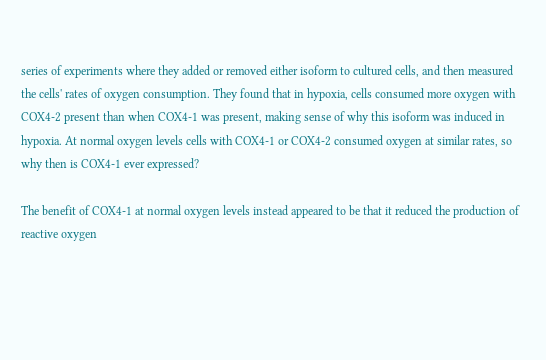series of experiments where they added or removed either isoform to cultured cells, and then measured the cells' rates of oxygen consumption. They found that in hypoxia, cells consumed more oxygen with COX4-2 present than when COX4-1 was present, making sense of why this isoform was induced in hypoxia. At normal oxygen levels cells with COX4-1 or COX4-2 consumed oxygen at similar rates, so why then is COX4-1 ever expressed?

The benefit of COX4-1 at normal oxygen levels instead appeared to be that it reduced the production of reactive oxygen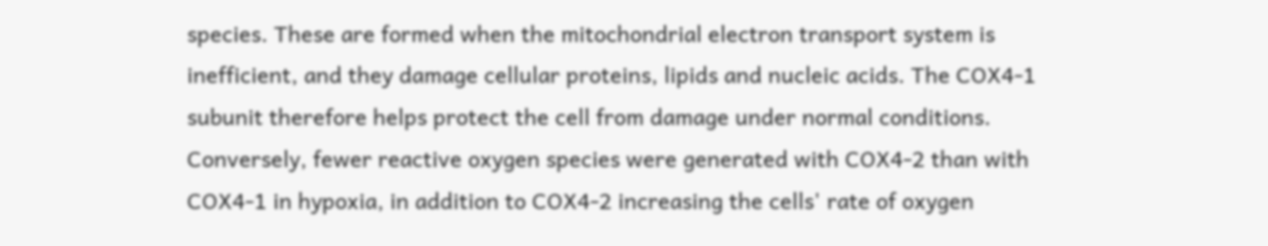species. These are formed when the mitochondrial electron transport system is inefficient, and they damage cellular proteins, lipids and nucleic acids. The COX4-1 subunit therefore helps protect the cell from damage under normal conditions. Conversely, fewer reactive oxygen species were generated with COX4-2 than with COX4-1 in hypoxia, in addition to COX4-2 increasing the cells' rate of oxygen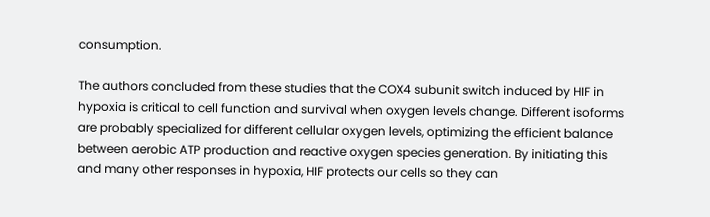consumption.

The authors concluded from these studies that the COX4 subunit switch induced by HIF in hypoxia is critical to cell function and survival when oxygen levels change. Different isoforms are probably specialized for different cellular oxygen levels, optimizing the efficient balance between aerobic ATP production and reactive oxygen species generation. By initiating this and many other responses in hypoxia, HIF protects our cells so they can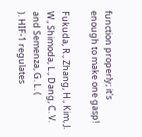function properly; it's enough to make one gasp!

Fukuda, R., Zhang, H., Kim, J. W., Shimoda, L., Dang, C. V. and Semenza, G. L. (
). HIF-1 regulates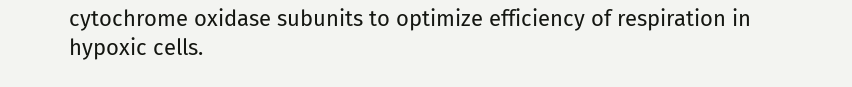cytochrome oxidase subunits to optimize efficiency of respiration in hypoxic cells.